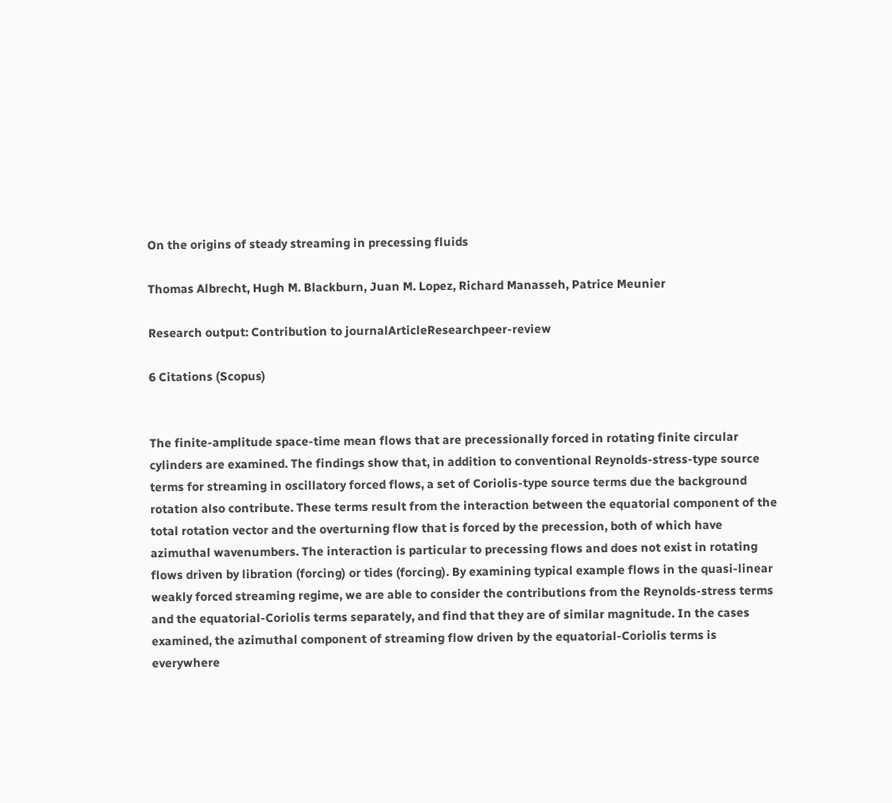On the origins of steady streaming in precessing fluids

Thomas Albrecht, Hugh M. Blackburn, Juan M. Lopez, Richard Manasseh, Patrice Meunier

Research output: Contribution to journalArticleResearchpeer-review

6 Citations (Scopus)


The finite-amplitude space-time mean flows that are precessionally forced in rotating finite circular cylinders are examined. The findings show that, in addition to conventional Reynolds-stress-type source terms for streaming in oscillatory forced flows, a set of Coriolis-type source terms due the background rotation also contribute. These terms result from the interaction between the equatorial component of the total rotation vector and the overturning flow that is forced by the precession, both of which have azimuthal wavenumbers. The interaction is particular to precessing flows and does not exist in rotating flows driven by libration (forcing) or tides (forcing). By examining typical example flows in the quasi-linear weakly forced streaming regime, we are able to consider the contributions from the Reynolds-stress terms and the equatorial-Coriolis terms separately, and find that they are of similar magnitude. In the cases examined, the azimuthal component of streaming flow driven by the equatorial-Coriolis terms is everywhere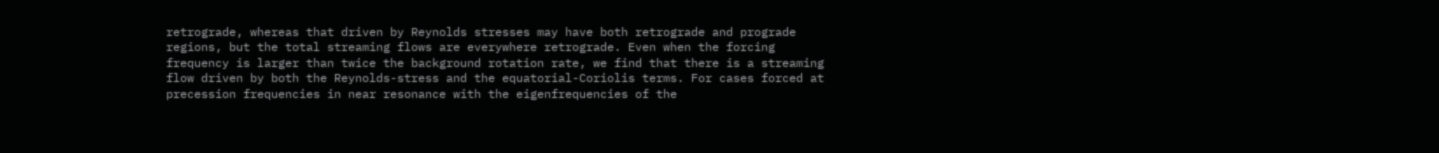retrograde, whereas that driven by Reynolds stresses may have both retrograde and prograde regions, but the total streaming flows are everywhere retrograde. Even when the forcing frequency is larger than twice the background rotation rate, we find that there is a streaming flow driven by both the Reynolds-stress and the equatorial-Coriolis terms. For cases forced at precession frequencies in near resonance with the eigenfrequencies of the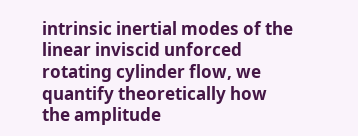intrinsic inertial modes of the linear inviscid unforced rotating cylinder flow, we quantify theoretically how the amplitude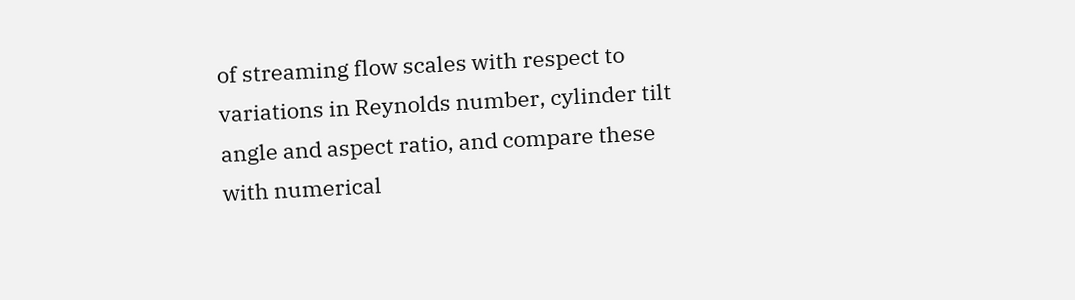of streaming flow scales with respect to variations in Reynolds number, cylinder tilt angle and aspect ratio, and compare these with numerical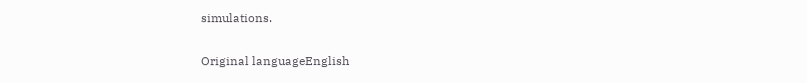simulations.

Original languageEnglish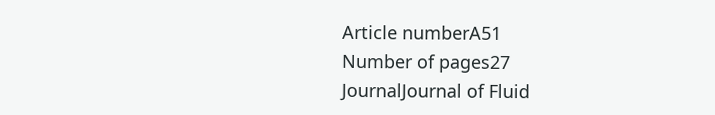Article numberA51
Number of pages27
JournalJournal of Fluid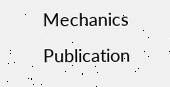Mechanics
Publication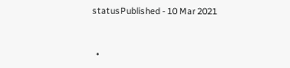statusPublished - 10 Mar 2021


  •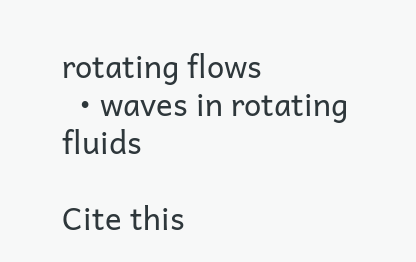rotating flows
  • waves in rotating fluids

Cite this